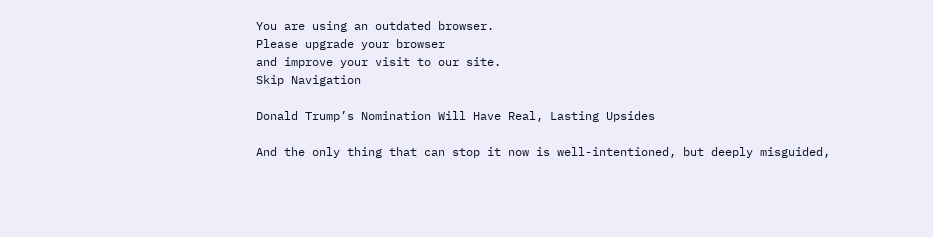You are using an outdated browser.
Please upgrade your browser
and improve your visit to our site.
Skip Navigation

Donald Trump’s Nomination Will Have Real, Lasting Upsides

And the only thing that can stop it now is well-intentioned, but deeply misguided,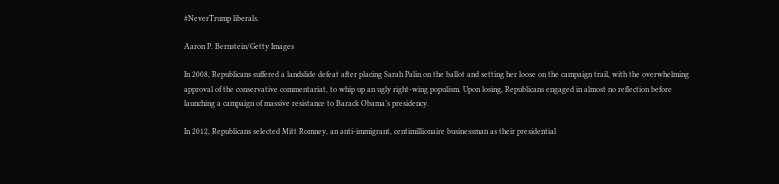#NeverTrump liberals.

Aaron P. Bernstein/Getty Images

In 2008, Republicans suffered a landslide defeat after placing Sarah Palin on the ballot and setting her loose on the campaign trail, with the overwhelming approval of the conservative commentariat, to whip up an ugly right-wing populism. Upon losing, Republicans engaged in almost no reflection before launching a campaign of massive resistance to Barack Obama’s presidency.

In 2012, Republicans selected Mitt Romney, an anti-immigrant, centimillionaire businessman as their presidential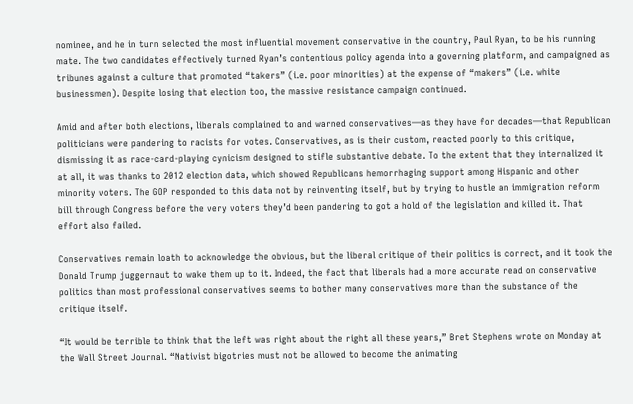nominee, and he in turn selected the most influential movement conservative in the country, Paul Ryan, to be his running mate. The two candidates effectively turned Ryan’s contentious policy agenda into a governing platform, and campaigned as tribunes against a culture that promoted “takers” (i.e. poor minorities) at the expense of “makers” (i.e. white businessmen). Despite losing that election too, the massive resistance campaign continued.

Amid and after both elections, liberals complained to and warned conservatives—as they have for decades—that Republican politicians were pandering to racists for votes. Conservatives, as is their custom, reacted poorly to this critique, dismissing it as race-card-playing cynicism designed to stifle substantive debate. To the extent that they internalized it at all, it was thanks to 2012 election data, which showed Republicans hemorrhaging support among Hispanic and other minority voters. The GOP responded to this data not by reinventing itself, but by trying to hustle an immigration reform bill through Congress before the very voters they’d been pandering to got a hold of the legislation and killed it. That effort also failed.

Conservatives remain loath to acknowledge the obvious, but the liberal critique of their politics is correct, and it took the Donald Trump juggernaut to wake them up to it. Indeed, the fact that liberals had a more accurate read on conservative politics than most professional conservatives seems to bother many conservatives more than the substance of the critique itself.

“It would be terrible to think that the left was right about the right all these years,” Bret Stephens wrote on Monday at the Wall Street Journal. “Nativist bigotries must not be allowed to become the animating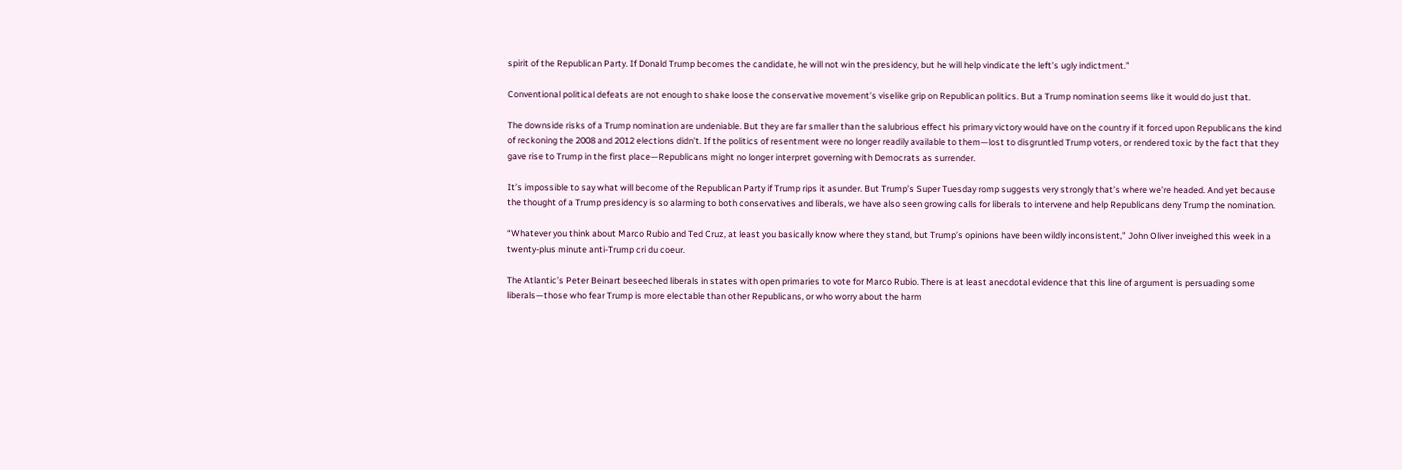spirit of the Republican Party. If Donald Trump becomes the candidate, he will not win the presidency, but he will help vindicate the left’s ugly indictment.”

Conventional political defeats are not enough to shake loose the conservative movement’s viselike grip on Republican politics. But a Trump nomination seems like it would do just that.

The downside risks of a Trump nomination are undeniable. But they are far smaller than the salubrious effect his primary victory would have on the country if it forced upon Republicans the kind of reckoning the 2008 and 2012 elections didn’t. If the politics of resentment were no longer readily available to them—lost to disgruntled Trump voters, or rendered toxic by the fact that they gave rise to Trump in the first place—Republicans might no longer interpret governing with Democrats as surrender.

It’s impossible to say what will become of the Republican Party if Trump rips it asunder. But Trump’s Super Tuesday romp suggests very strongly that’s where we’re headed. And yet because the thought of a Trump presidency is so alarming to both conservatives and liberals, we have also seen growing calls for liberals to intervene and help Republicans deny Trump the nomination.

“Whatever you think about Marco Rubio and Ted Cruz, at least you basically know where they stand, but Trump’s opinions have been wildly inconsistent,” John Oliver inveighed this week in a twenty-plus minute anti-Trump cri du coeur.

The Atlantic’s Peter Beinart beseeched liberals in states with open primaries to vote for Marco Rubio. There is at least anecdotal evidence that this line of argument is persuading some liberals—those who fear Trump is more electable than other Republicans, or who worry about the harm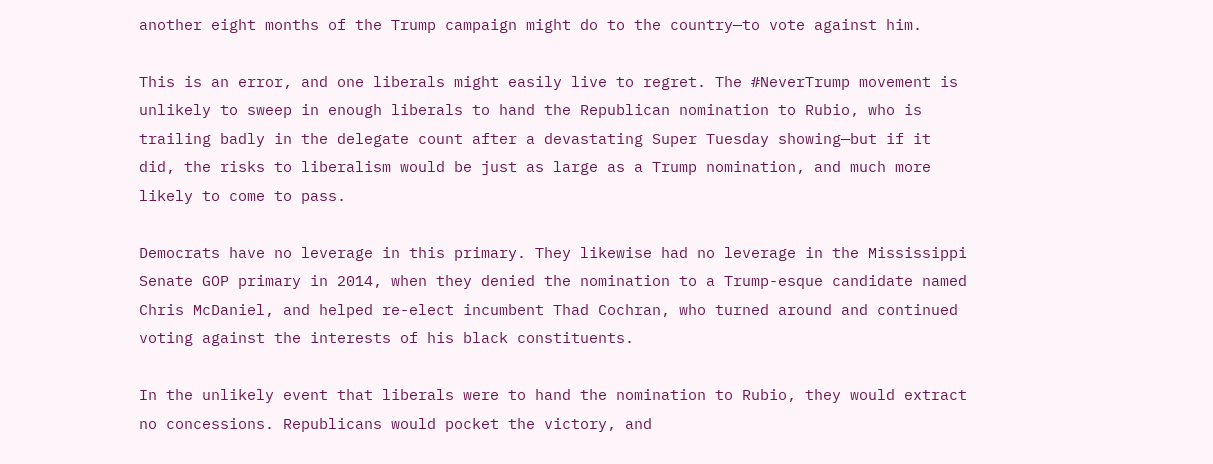another eight months of the Trump campaign might do to the country—to vote against him.

This is an error, and one liberals might easily live to regret. The #NeverTrump movement is unlikely to sweep in enough liberals to hand the Republican nomination to Rubio, who is trailing badly in the delegate count after a devastating Super Tuesday showing—but if it did, the risks to liberalism would be just as large as a Trump nomination, and much more likely to come to pass.

Democrats have no leverage in this primary. They likewise had no leverage in the Mississippi Senate GOP primary in 2014, when they denied the nomination to a Trump-esque candidate named Chris McDaniel, and helped re-elect incumbent Thad Cochran, who turned around and continued voting against the interests of his black constituents.

In the unlikely event that liberals were to hand the nomination to Rubio, they would extract no concessions. Republicans would pocket the victory, and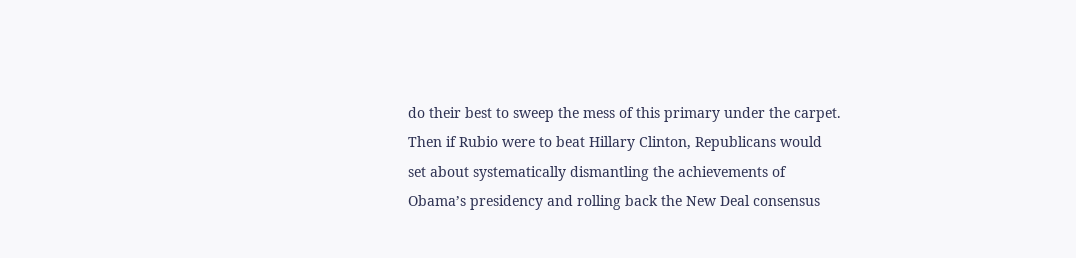do their best to sweep the mess of this primary under the carpet. Then if Rubio were to beat Hillary Clinton, Republicans would set about systematically dismantling the achievements of Obama’s presidency and rolling back the New Deal consensus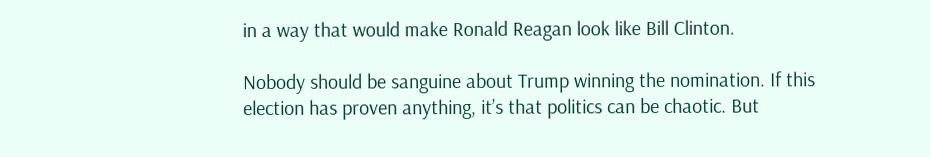in a way that would make Ronald Reagan look like Bill Clinton.

Nobody should be sanguine about Trump winning the nomination. If this election has proven anything, it’s that politics can be chaotic. But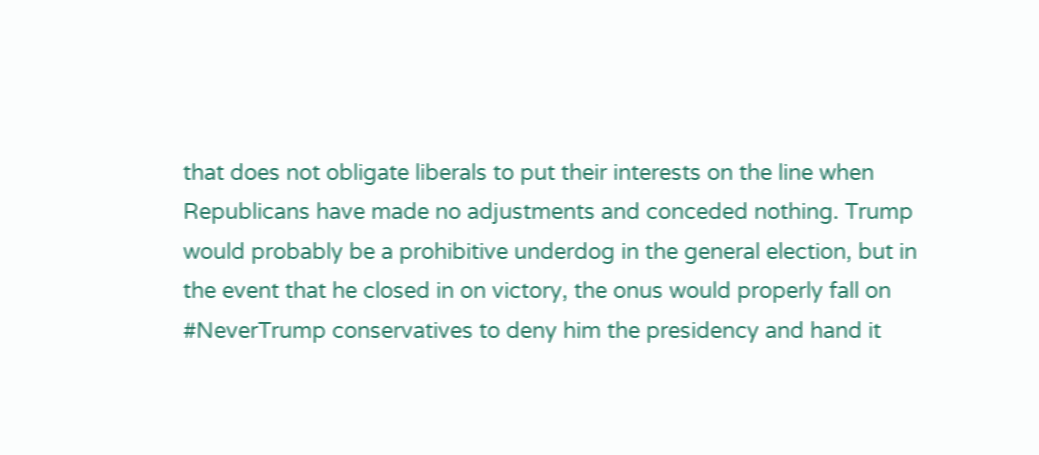that does not obligate liberals to put their interests on the line when Republicans have made no adjustments and conceded nothing. Trump would probably be a prohibitive underdog in the general election, but in the event that he closed in on victory, the onus would properly fall on #NeverTrump conservatives to deny him the presidency and hand it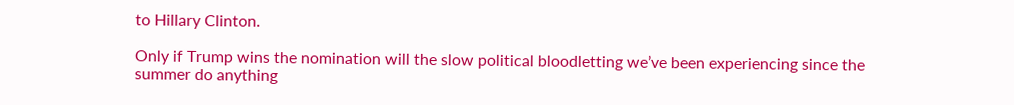to Hillary Clinton.

Only if Trump wins the nomination will the slow political bloodletting we’ve been experiencing since the summer do anything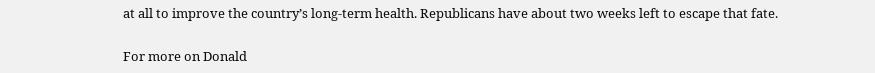at all to improve the country’s long-term health. Republicans have about two weeks left to escape that fate.

For more on Donald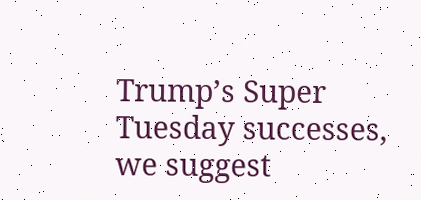Trump’s Super Tuesday successes, we suggest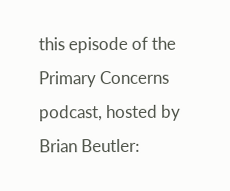this episode of the Primary Concerns podcast, hosted by Brian Beutler: